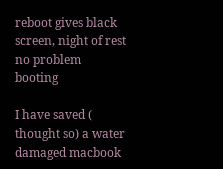reboot gives black screen, night of rest no problem booting

I have saved ( thought so) a water damaged macbook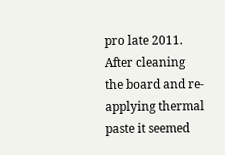pro late 2011. After cleaning the board and re-applying thermal paste it seemed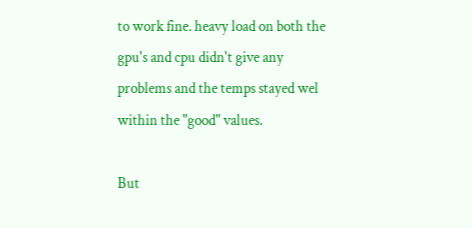to work fine. heavy load on both the gpu's and cpu didn't give any problems and the temps stayed wel within the "good" values.

But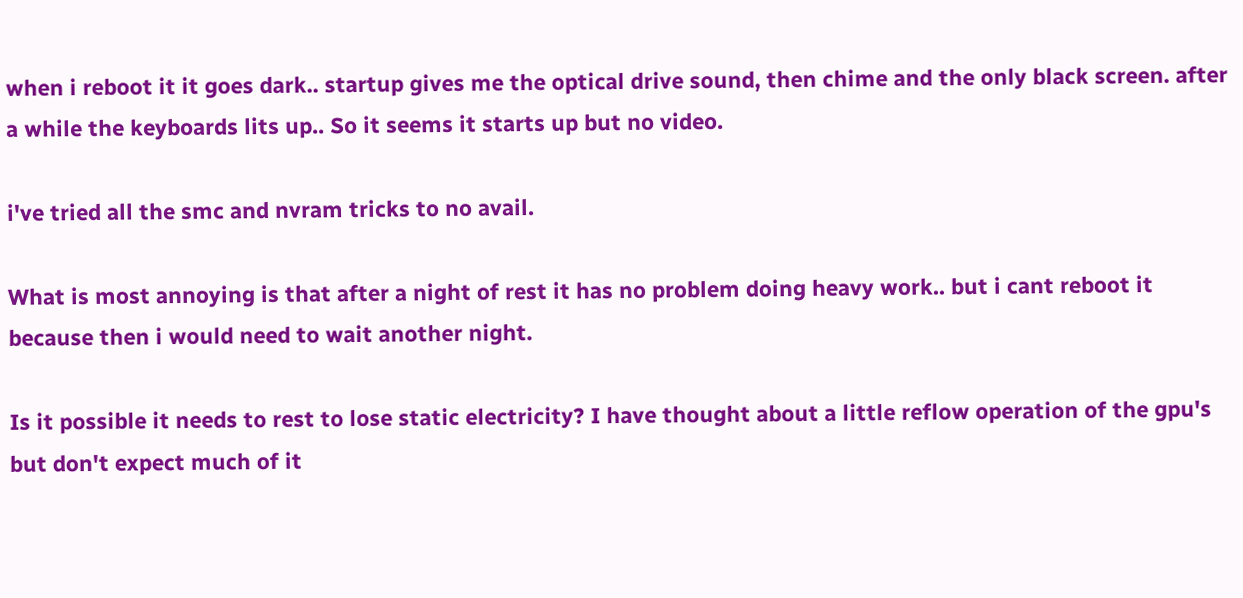when i reboot it it goes dark.. startup gives me the optical drive sound, then chime and the only black screen. after a while the keyboards lits up.. So it seems it starts up but no video.

i've tried all the smc and nvram tricks to no avail.

What is most annoying is that after a night of rest it has no problem doing heavy work.. but i cant reboot it because then i would need to wait another night.

Is it possible it needs to rest to lose static electricity? I have thought about a little reflow operation of the gpu's but don't expect much of it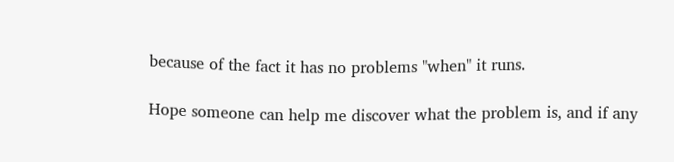because of the fact it has no problems "when" it runs.

Hope someone can help me discover what the problem is, and if any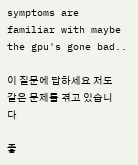symptoms are familiar with maybe the gpu's gone bad..

이 질문에 답하세요 저도 같은 문제를 겪고 있습니다

좋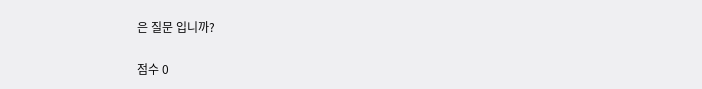은 질문 입니까?

점수 0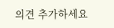의견 추가하세요